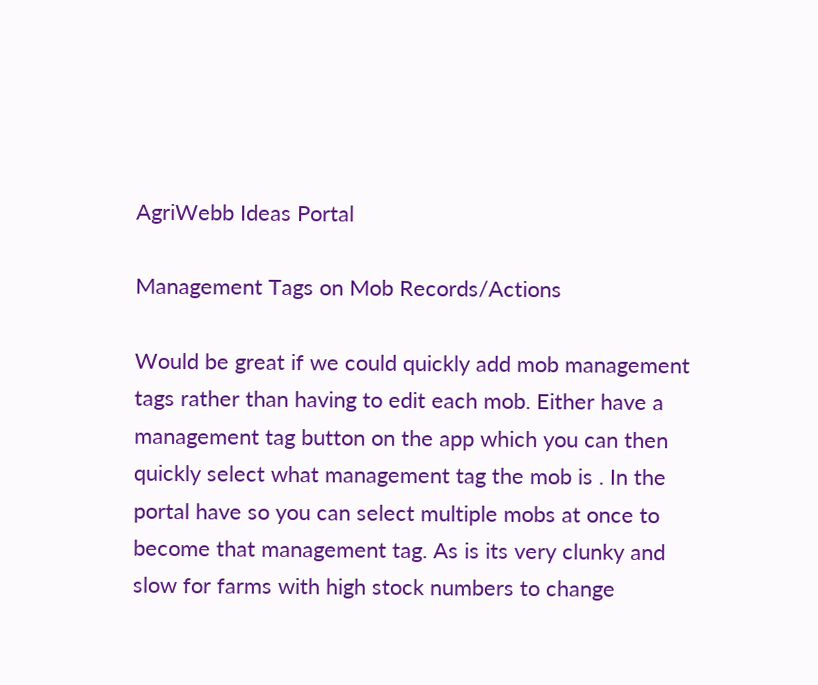AgriWebb Ideas Portal

Management Tags on Mob Records/Actions

Would be great if we could quickly add mob management tags rather than having to edit each mob. Either have a management tag button on the app which you can then quickly select what management tag the mob is . In the portal have so you can select multiple mobs at once to become that management tag. As is its very clunky and slow for farms with high stock numbers to change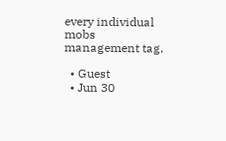every individual mobs management tag.

  • Guest
  • Jun 30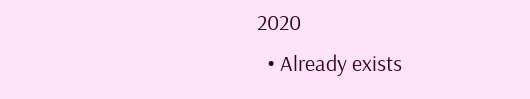2020
  • Already exists